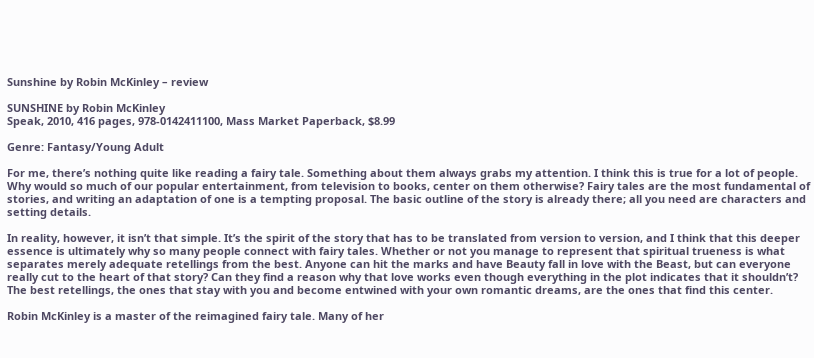Sunshine by Robin McKinley – review

SUNSHINE by Robin McKinley
Speak, 2010, 416 pages, 978-0142411100, Mass Market Paperback, $8.99

Genre: Fantasy/Young Adult

For me, there’s nothing quite like reading a fairy tale. Something about them always grabs my attention. I think this is true for a lot of people. Why would so much of our popular entertainment, from television to books, center on them otherwise? Fairy tales are the most fundamental of stories, and writing an adaptation of one is a tempting proposal. The basic outline of the story is already there; all you need are characters and setting details.

In reality, however, it isn’t that simple. It’s the spirit of the story that has to be translated from version to version, and I think that this deeper essence is ultimately why so many people connect with fairy tales. Whether or not you manage to represent that spiritual trueness is what separates merely adequate retellings from the best. Anyone can hit the marks and have Beauty fall in love with the Beast, but can everyone really cut to the heart of that story? Can they find a reason why that love works even though everything in the plot indicates that it shouldn’t? The best retellings, the ones that stay with you and become entwined with your own romantic dreams, are the ones that find this center.

Robin McKinley is a master of the reimagined fairy tale. Many of her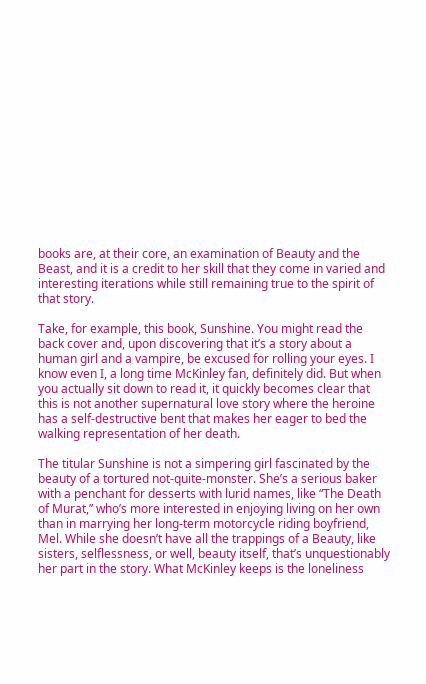books are, at their core, an examination of Beauty and the Beast, and it is a credit to her skill that they come in varied and interesting iterations while still remaining true to the spirit of that story.

Take, for example, this book, Sunshine. You might read the back cover and, upon discovering that it’s a story about a human girl and a vampire, be excused for rolling your eyes. I know even I, a long time McKinley fan, definitely did. But when you actually sit down to read it, it quickly becomes clear that this is not another supernatural love story where the heroine has a self-destructive bent that makes her eager to bed the walking representation of her death.

The titular Sunshine is not a simpering girl fascinated by the beauty of a tortured not-quite-monster. She’s a serious baker with a penchant for desserts with lurid names, like “The Death of Murat,” who’s more interested in enjoying living on her own than in marrying her long-term motorcycle riding boyfriend, Mel. While she doesn’t have all the trappings of a Beauty, like sisters, selflessness, or well, beauty itself, that’s unquestionably her part in the story. What McKinley keeps is the loneliness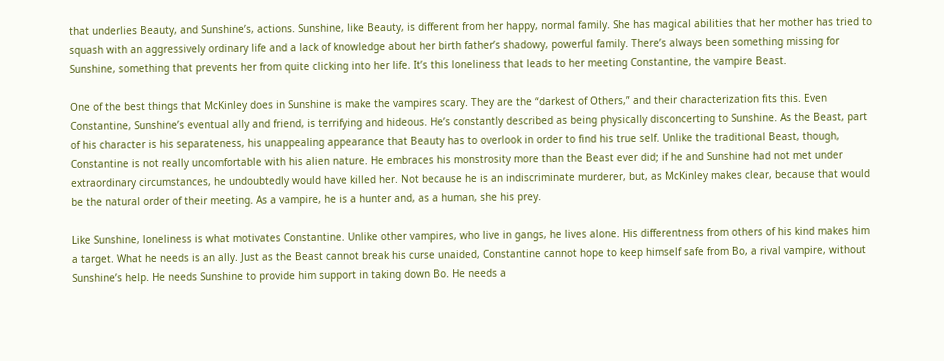that underlies Beauty, and Sunshine’s, actions. Sunshine, like Beauty, is different from her happy, normal family. She has magical abilities that her mother has tried to squash with an aggressively ordinary life and a lack of knowledge about her birth father’s shadowy, powerful family. There’s always been something missing for Sunshine, something that prevents her from quite clicking into her life. It’s this loneliness that leads to her meeting Constantine, the vampire Beast.

One of the best things that McKinley does in Sunshine is make the vampires scary. They are the “darkest of Others,” and their characterization fits this. Even Constantine, Sunshine’s eventual ally and friend, is terrifying and hideous. He’s constantly described as being physically disconcerting to Sunshine. As the Beast, part of his character is his separateness, his unappealing appearance that Beauty has to overlook in order to find his true self. Unlike the traditional Beast, though, Constantine is not really uncomfortable with his alien nature. He embraces his monstrosity more than the Beast ever did; if he and Sunshine had not met under extraordinary circumstances, he undoubtedly would have killed her. Not because he is an indiscriminate murderer, but, as McKinley makes clear, because that would be the natural order of their meeting. As a vampire, he is a hunter and, as a human, she his prey.

Like Sunshine, loneliness is what motivates Constantine. Unlike other vampires, who live in gangs, he lives alone. His differentness from others of his kind makes him a target. What he needs is an ally. Just as the Beast cannot break his curse unaided, Constantine cannot hope to keep himself safe from Bo, a rival vampire, without Sunshine’s help. He needs Sunshine to provide him support in taking down Bo. He needs a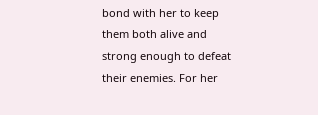bond with her to keep them both alive and strong enough to defeat their enemies. For her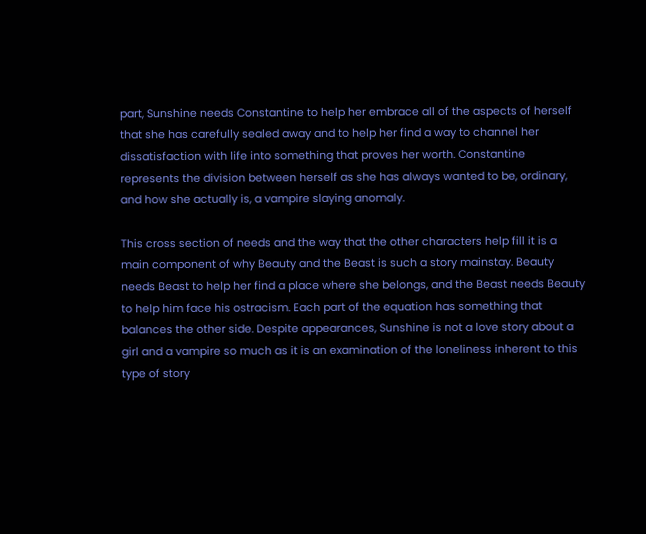part, Sunshine needs Constantine to help her embrace all of the aspects of herself that she has carefully sealed away and to help her find a way to channel her dissatisfaction with life into something that proves her worth. Constantine represents the division between herself as she has always wanted to be, ordinary, and how she actually is, a vampire slaying anomaly.

This cross section of needs and the way that the other characters help fill it is a main component of why Beauty and the Beast is such a story mainstay. Beauty needs Beast to help her find a place where she belongs, and the Beast needs Beauty to help him face his ostracism. Each part of the equation has something that balances the other side. Despite appearances, Sunshine is not a love story about a girl and a vampire so much as it is an examination of the loneliness inherent to this type of story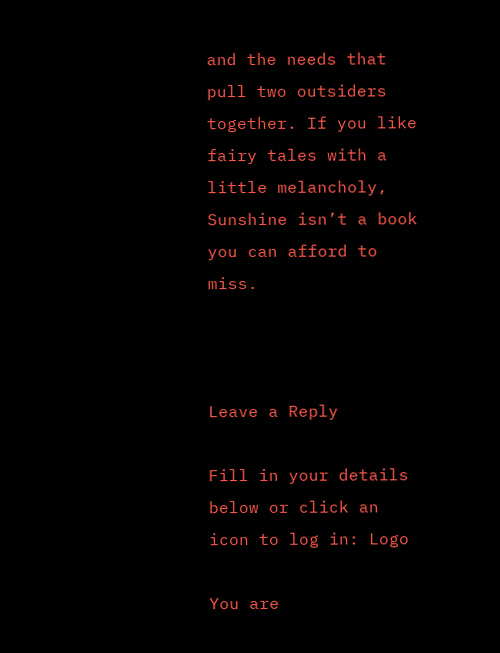and the needs that pull two outsiders together. If you like fairy tales with a little melancholy, Sunshine isn’t a book you can afford to miss.



Leave a Reply

Fill in your details below or click an icon to log in: Logo

You are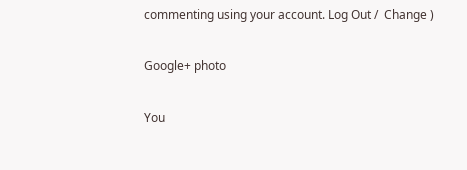commenting using your account. Log Out /  Change )

Google+ photo

You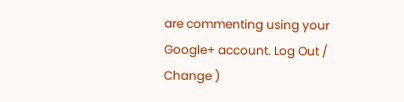are commenting using your Google+ account. Log Out /  Change )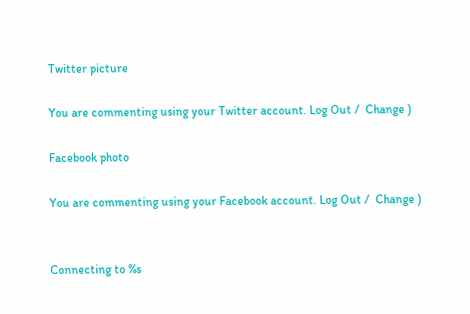Twitter picture

You are commenting using your Twitter account. Log Out /  Change )

Facebook photo

You are commenting using your Facebook account. Log Out /  Change )


Connecting to %s